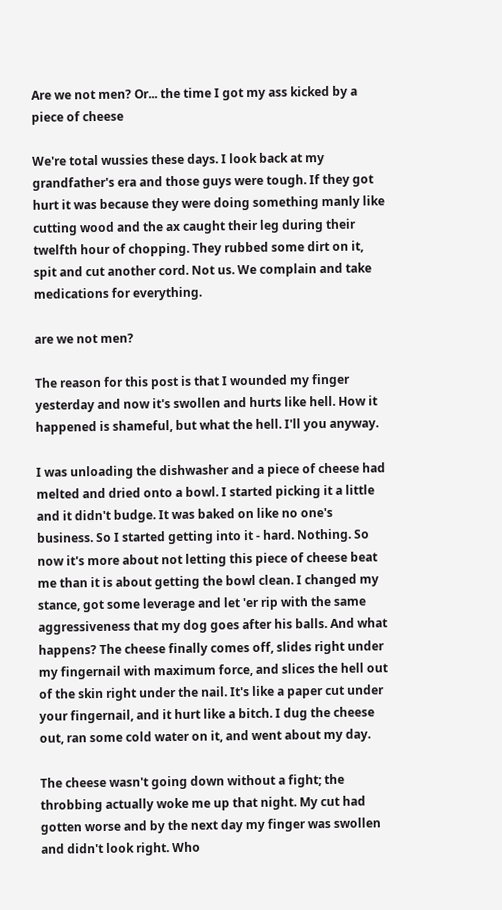Are we not men? Or... the time I got my ass kicked by a piece of cheese

We're total wussies these days. I look back at my grandfather's era and those guys were tough. If they got hurt it was because they were doing something manly like cutting wood and the ax caught their leg during their twelfth hour of chopping. They rubbed some dirt on it, spit and cut another cord. Not us. We complain and take medications for everything.

are we not men?

The reason for this post is that I wounded my finger yesterday and now it's swollen and hurts like hell. How it happened is shameful, but what the hell. I'll you anyway.

I was unloading the dishwasher and a piece of cheese had melted and dried onto a bowl. I started picking it a little and it didn't budge. It was baked on like no one's business. So I started getting into it - hard. Nothing. So now it's more about not letting this piece of cheese beat me than it is about getting the bowl clean. I changed my stance, got some leverage and let 'er rip with the same aggressiveness that my dog goes after his balls. And what happens? The cheese finally comes off, slides right under my fingernail with maximum force, and slices the hell out of the skin right under the nail. It's like a paper cut under your fingernail, and it hurt like a bitch. I dug the cheese out, ran some cold water on it, and went about my day.

The cheese wasn't going down without a fight; the throbbing actually woke me up that night. My cut had gotten worse and by the next day my finger was swollen and didn't look right. Who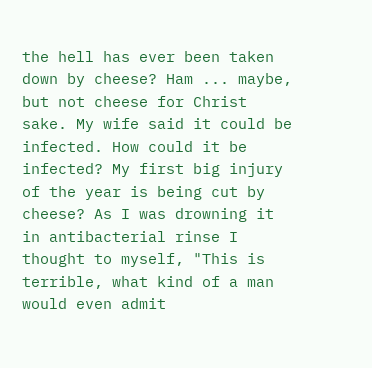the hell has ever been taken down by cheese? Ham ... maybe, but not cheese for Christ sake. My wife said it could be infected. How could it be infected? My first big injury of the year is being cut by cheese? As I was drowning it in antibacterial rinse I thought to myself, "This is terrible, what kind of a man would even admit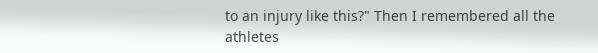to an injury like this?" Then I remembered all the athletes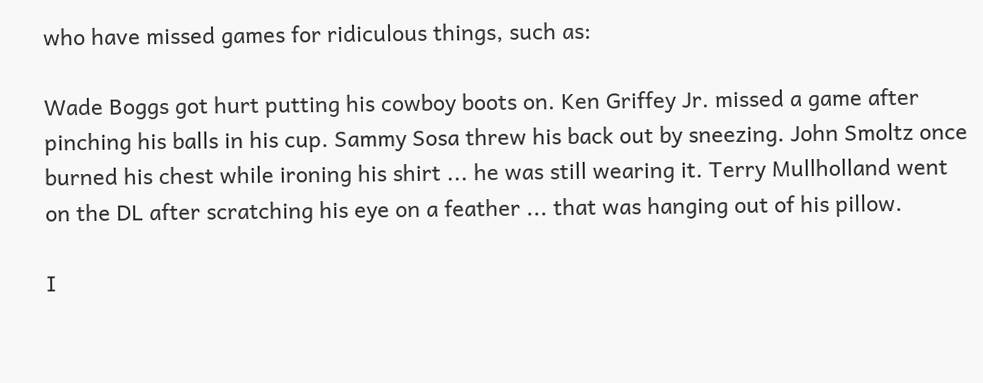who have missed games for ridiculous things, such as:

Wade Boggs got hurt putting his cowboy boots on. Ken Griffey Jr. missed a game after pinching his balls in his cup. Sammy Sosa threw his back out by sneezing. John Smoltz once burned his chest while ironing his shirt ... he was still wearing it. Terry Mullholland went on the DL after scratching his eye on a feather ... that was hanging out of his pillow.

I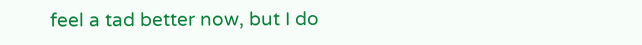feel a tad better now, but I do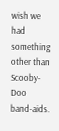wish we had something other than Scooby-Doo band-aids.